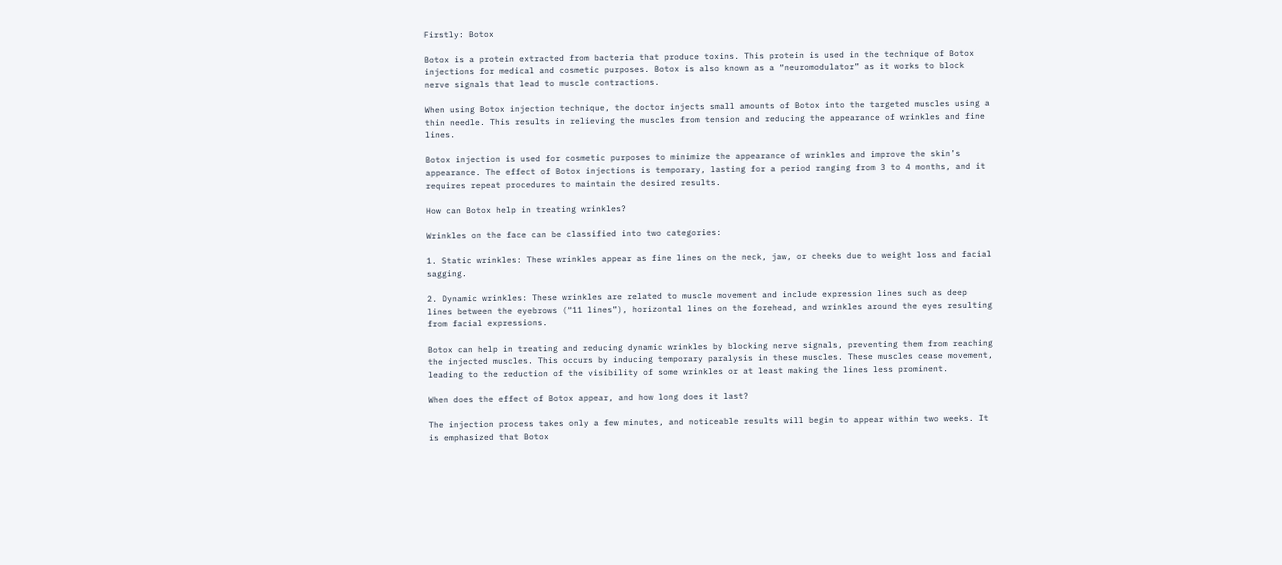Firstly: Botox

Botox is a protein extracted from bacteria that produce toxins. This protein is used in the technique of Botox injections for medical and cosmetic purposes. Botox is also known as a “neuromodulator” as it works to block nerve signals that lead to muscle contractions.

When using Botox injection technique, the doctor injects small amounts of Botox into the targeted muscles using a thin needle. This results in relieving the muscles from tension and reducing the appearance of wrinkles and fine lines.

Botox injection is used for cosmetic purposes to minimize the appearance of wrinkles and improve the skin’s appearance. The effect of Botox injections is temporary, lasting for a period ranging from 3 to 4 months, and it requires repeat procedures to maintain the desired results.

How can Botox help in treating wrinkles?

Wrinkles on the face can be classified into two categories:

1. Static wrinkles: These wrinkles appear as fine lines on the neck, jaw, or cheeks due to weight loss and facial sagging.

2. Dynamic wrinkles: These wrinkles are related to muscle movement and include expression lines such as deep lines between the eyebrows (“11 lines”), horizontal lines on the forehead, and wrinkles around the eyes resulting from facial expressions.

Botox can help in treating and reducing dynamic wrinkles by blocking nerve signals, preventing them from reaching the injected muscles. This occurs by inducing temporary paralysis in these muscles. These muscles cease movement, leading to the reduction of the visibility of some wrinkles or at least making the lines less prominent.

When does the effect of Botox appear, and how long does it last?

The injection process takes only a few minutes, and noticeable results will begin to appear within two weeks. It is emphasized that Botox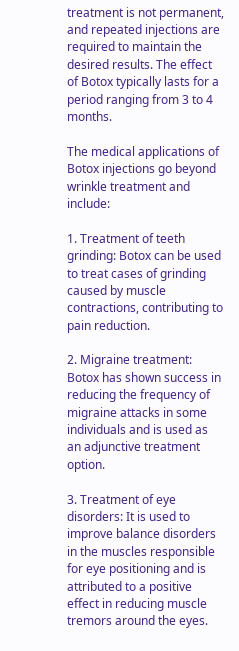treatment is not permanent, and repeated injections are required to maintain the desired results. The effect of Botox typically lasts for a period ranging from 3 to 4 months.

The medical applications of Botox injections go beyond wrinkle treatment and include:

1. Treatment of teeth grinding: Botox can be used to treat cases of grinding caused by muscle contractions, contributing to pain reduction.

2. Migraine treatment: Botox has shown success in reducing the frequency of migraine attacks in some individuals and is used as an adjunctive treatment option.

3. Treatment of eye disorders: It is used to improve balance disorders in the muscles responsible for eye positioning and is attributed to a positive effect in reducing muscle tremors around the eyes.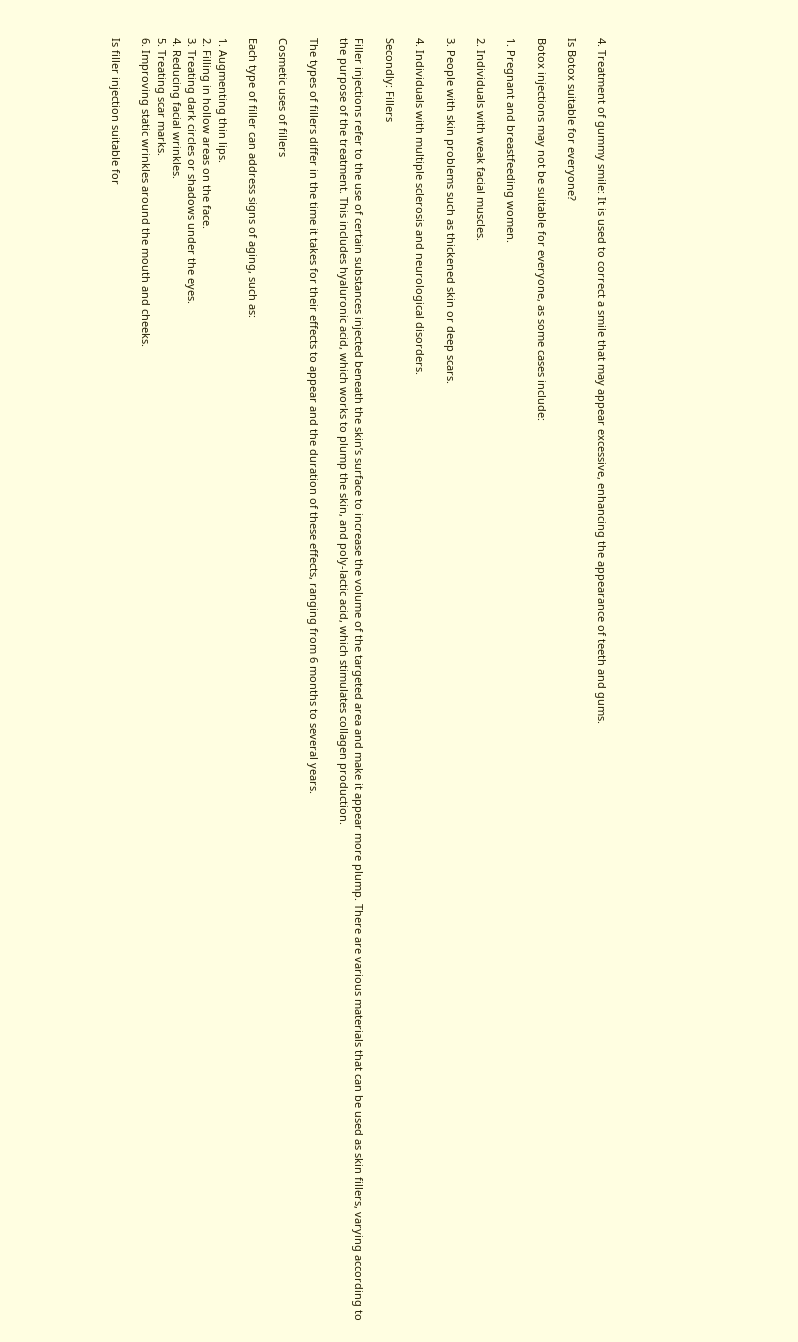4. Treatment of gummy smile: It is used to correct a smile that may appear excessive, enhancing the appearance of teeth and gums.

Is Botox suitable for everyone?

Botox injections may not be suitable for everyone, as some cases include:

1. Pregnant and breastfeeding women.

2. Individuals with weak facial muscles.

3. People with skin problems such as thickened skin or deep scars.

4. Individuals with multiple sclerosis and neurological disorders.

Secondly: Fillers

Filler injections refer to the use of certain substances injected beneath the skin’s surface to increase the volume of the targeted area and make it appear more plump. There are various materials that can be used as skin fillers, varying according to the purpose of the treatment. This includes hyaluronic acid, which works to plump the skin, and poly-lactic acid, which stimulates collagen production.

The types of fillers differ in the time it takes for their effects to appear and the duration of these effects, ranging from 6 months to several years.

Cosmetic uses of fillers

Each type of filler can address signs of aging, such as:

1. Augmenting thin lips.
2. Filling in hollow areas on the face.
3. Treating dark circles or shadows under the eyes.
4. Reducing facial wrinkles.
5. Treating scar marks.
6. Improving static wrinkles around the mouth and cheeks.

Is filler injection suitable for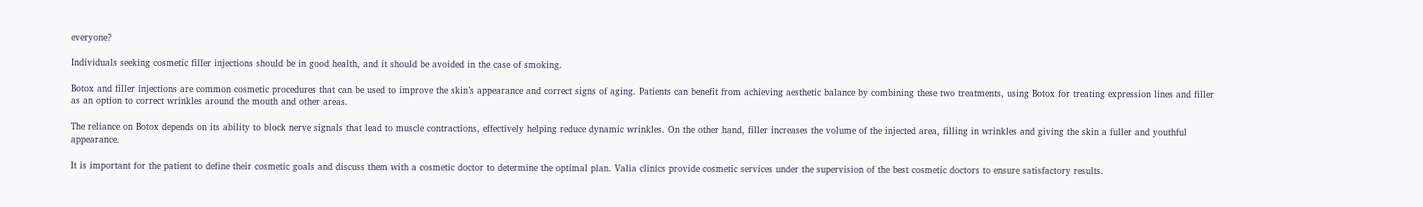everyone?

Individuals seeking cosmetic filler injections should be in good health, and it should be avoided in the case of smoking.

Botox and filler injections are common cosmetic procedures that can be used to improve the skin’s appearance and correct signs of aging. Patients can benefit from achieving aesthetic balance by combining these two treatments, using Botox for treating expression lines and filler as an option to correct wrinkles around the mouth and other areas.

The reliance on Botox depends on its ability to block nerve signals that lead to muscle contractions, effectively helping reduce dynamic wrinkles. On the other hand, filler increases the volume of the injected area, filling in wrinkles and giving the skin a fuller and youthful appearance.

It is important for the patient to define their cosmetic goals and discuss them with a cosmetic doctor to determine the optimal plan. Valia clinics provide cosmetic services under the supervision of the best cosmetic doctors to ensure satisfactory results.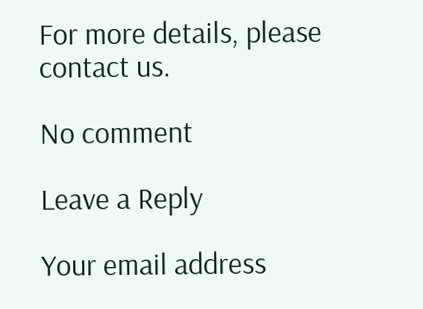For more details, please contact us.

No comment

Leave a Reply

Your email address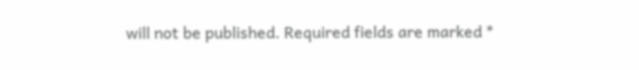will not be published. Required fields are marked *